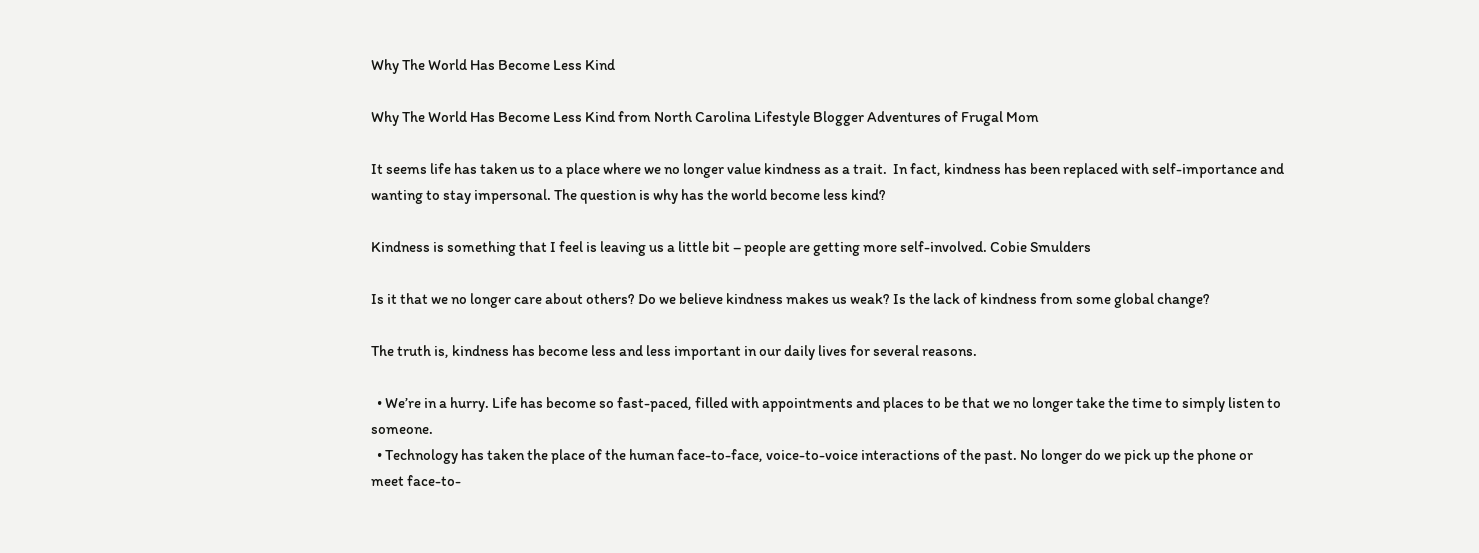Why The World Has Become Less Kind

Why The World Has Become Less Kind from North Carolina Lifestyle Blogger Adventures of Frugal Mom

It seems life has taken us to a place where we no longer value kindness as a trait.  In fact, kindness has been replaced with self-importance and wanting to stay impersonal. The question is why has the world become less kind?

Kindness is something that I feel is leaving us a little bit – people are getting more self-involved. Cobie Smulders

Is it that we no longer care about others? Do we believe kindness makes us weak? Is the lack of kindness from some global change?

The truth is, kindness has become less and less important in our daily lives for several reasons.

  • We’re in a hurry. Life has become so fast-paced, filled with appointments and places to be that we no longer take the time to simply listen to someone.
  • Technology has taken the place of the human face-to-face, voice-to-voice interactions of the past. No longer do we pick up the phone or meet face-to-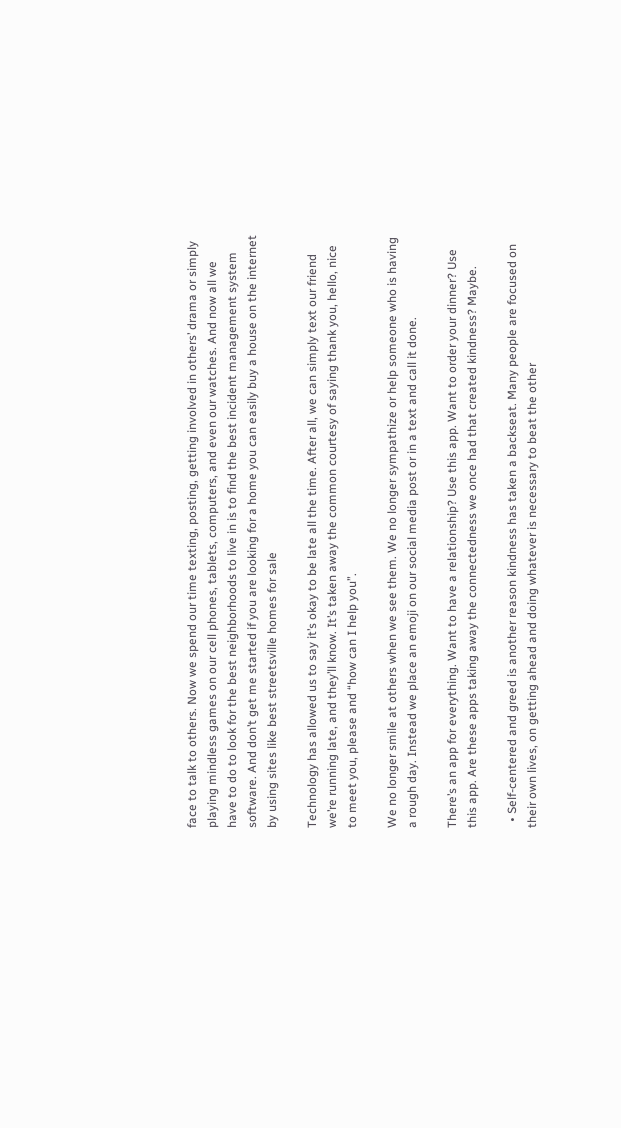face to talk to others. Now we spend our time texting, posting, getting involved in others’ drama or simply playing mindless games on our cell phones, tablets, computers, and even our watches. And now all we have to do to look for the best neighborhoods to live in is to find the best incident management system software. And don’t get me started if you are looking for a home you can easily buy a house on the internet by using sites like best streetsville homes for sale

Technology has allowed us to say it’s okay to be late all the time. After all, we can simply text our friend we’re running late, and they’ll know. It’s taken away the common courtesy of saying thank you, hello, nice to meet you, please and “how can I help you”.

We no longer smile at others when we see them. We no longer sympathize or help someone who is having a rough day. Instead we place an emoji on our social media post or in a text and call it done.

There’s an app for everything. Want to have a relationship? Use this app. Want to order your dinner? Use this app. Are these apps taking away the connectedness we once had that created kindness? Maybe.

  • Self-centered and greed is another reason kindness has taken a backseat. Many people are focused on their own lives, on getting ahead and doing whatever is necessary to beat the other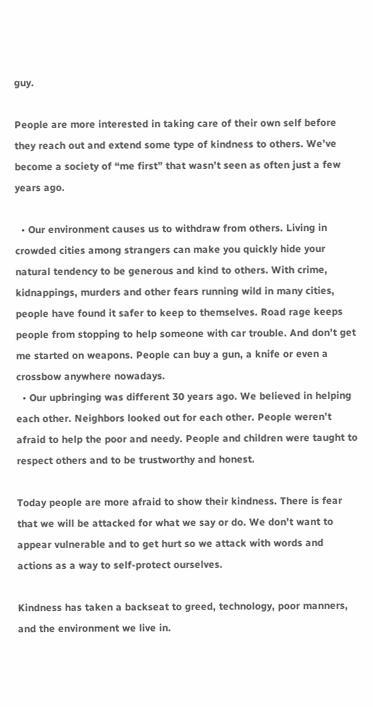guy.

People are more interested in taking care of their own self before they reach out and extend some type of kindness to others. We’ve become a society of “me first” that wasn’t seen as often just a few years ago.

  • Our environment causes us to withdraw from others. Living in crowded cities among strangers can make you quickly hide your natural tendency to be generous and kind to others. With crime, kidnappings, murders and other fears running wild in many cities, people have found it safer to keep to themselves. Road rage keeps people from stopping to help someone with car trouble. And don’t get me started on weapons. People can buy a gun, a knife or even a crossbow anywhere nowadays.
  • Our upbringing was different 30 years ago. We believed in helping each other. Neighbors looked out for each other. People weren’t afraid to help the poor and needy. People and children were taught to respect others and to be trustworthy and honest.

Today people are more afraid to show their kindness. There is fear that we will be attacked for what we say or do. We don’t want to appear vulnerable and to get hurt so we attack with words and actions as a way to self-protect ourselves.

Kindness has taken a backseat to greed, technology, poor manners, and the environment we live in.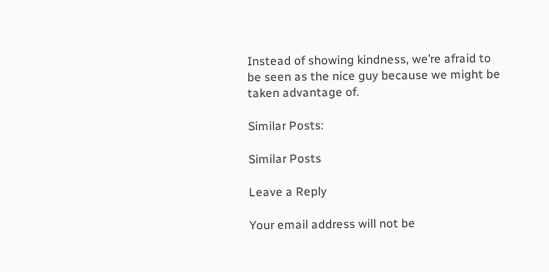Instead of showing kindness, we’re afraid to be seen as the nice guy because we might be taken advantage of.

Similar Posts:

Similar Posts

Leave a Reply

Your email address will not be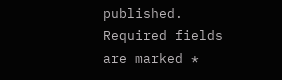published. Required fields are marked *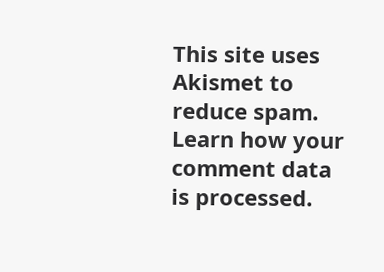This site uses Akismet to reduce spam. Learn how your comment data is processed.